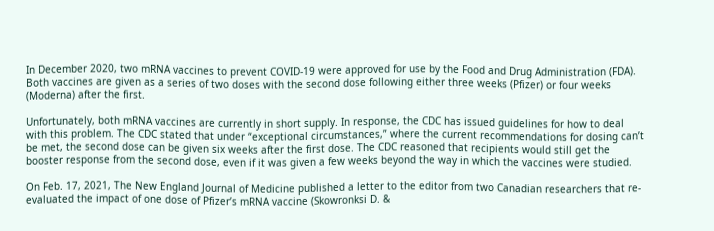In December 2020, two mRNA vaccines to prevent COVID-19 were approved for use by the Food and Drug Administration (FDA). Both vaccines are given as a series of two doses with the second dose following either three weeks (Pfizer) or four weeks (Moderna) after the first.

Unfortunately, both mRNA vaccines are currently in short supply. In response, the CDC has issued guidelines for how to deal with this problem. The CDC stated that under “exceptional circumstances,” where the current recommendations for dosing can’t be met, the second dose can be given six weeks after the first dose. The CDC reasoned that recipients would still get the booster response from the second dose, even if it was given a few weeks beyond the way in which the vaccines were studied.

On Feb. 17, 2021, The New England Journal of Medicine published a letter to the editor from two Canadian researchers that re-evaluated the impact of one dose of Pfizer’s mRNA vaccine (Skowronksi D. &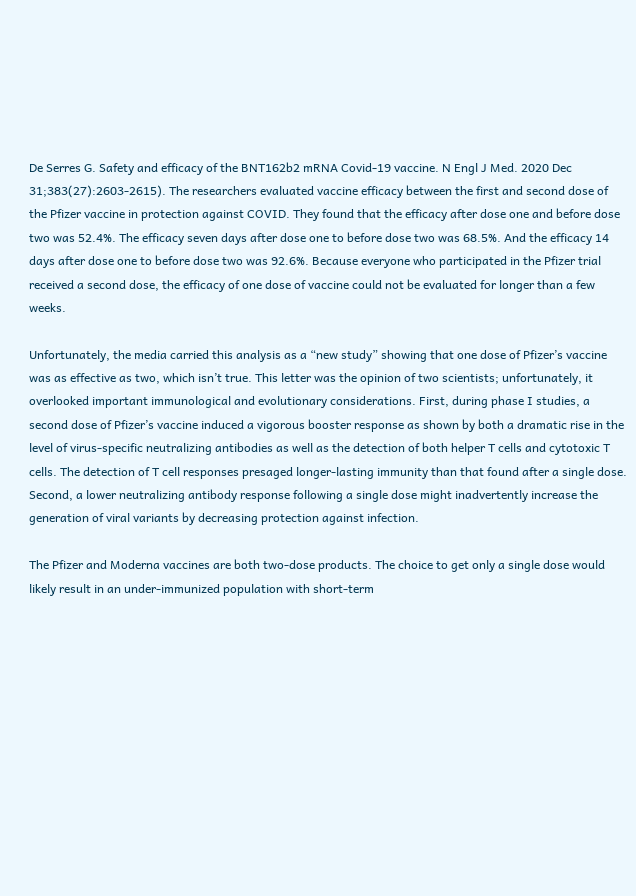De Serres G. Safety and efficacy of the BNT162b2 mRNA Covid-19 vaccine. N Engl J Med. 2020 Dec 31;383(27):2603-2615). The researchers evaluated vaccine efficacy between the first and second dose of the Pfizer vaccine in protection against COVID. They found that the efficacy after dose one and before dose two was 52.4%. The efficacy seven days after dose one to before dose two was 68.5%. And the efficacy 14 days after dose one to before dose two was 92.6%. Because everyone who participated in the Pfizer trial received a second dose, the efficacy of one dose of vaccine could not be evaluated for longer than a few weeks.

Unfortunately, the media carried this analysis as a “new study” showing that one dose of Pfizer’s vaccine was as effective as two, which isn’t true. This letter was the opinion of two scientists; unfortunately, it overlooked important immunological and evolutionary considerations. First, during phase I studies, a second dose of Pfizer’s vaccine induced a vigorous booster response as shown by both a dramatic rise in the level of virus-specific neutralizing antibodies as well as the detection of both helper T cells and cytotoxic T cells. The detection of T cell responses presaged longer-lasting immunity than that found after a single dose. Second, a lower neutralizing antibody response following a single dose might inadvertently increase the generation of viral variants by decreasing protection against infection.

The Pfizer and Moderna vaccines are both two-dose products. The choice to get only a single dose would likely result in an under-immunized population with short-term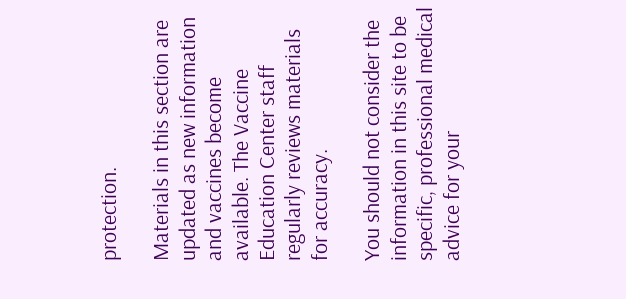protection.

Materials in this section are updated as new information and vaccines become available. The Vaccine Education Center staff regularly reviews materials for accuracy.

You should not consider the information in this site to be specific, professional medical advice for your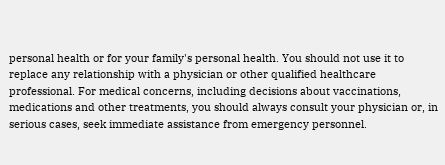personal health or for your family's personal health. You should not use it to replace any relationship with a physician or other qualified healthcare professional. For medical concerns, including decisions about vaccinations, medications and other treatments, you should always consult your physician or, in serious cases, seek immediate assistance from emergency personnel.